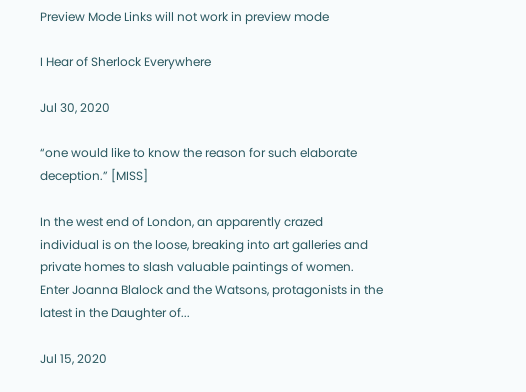Preview Mode Links will not work in preview mode

I Hear of Sherlock Everywhere

Jul 30, 2020

“one would like to know the reason for such elaborate deception.” [MISS]

In the west end of London, an apparently crazed individual is on the loose, breaking into art galleries and private homes to slash valuable paintings of women. Enter Joanna Blalock and the Watsons, protagonists in the latest in the Daughter of...

Jul 15, 2020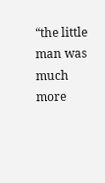“the little man was much more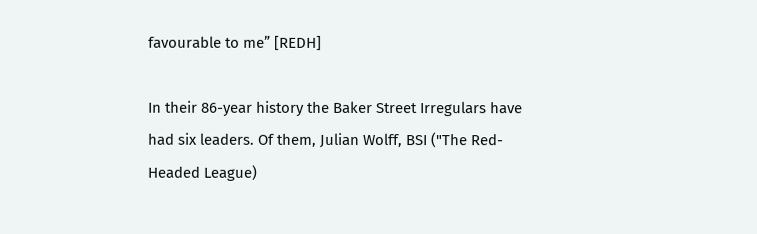favourable to me” [REDH]

In their 86-year history the Baker Street Irregulars have had six leaders. Of them, Julian Wolff, BSI ("The Red-Headed League)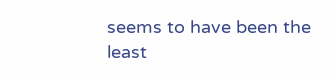seems to have been the least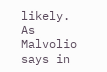likely.
As Malvolio says in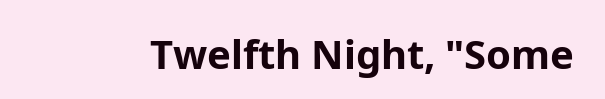Twelfth Night, "Some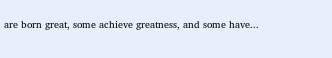are born great, some achieve greatness, and some have...